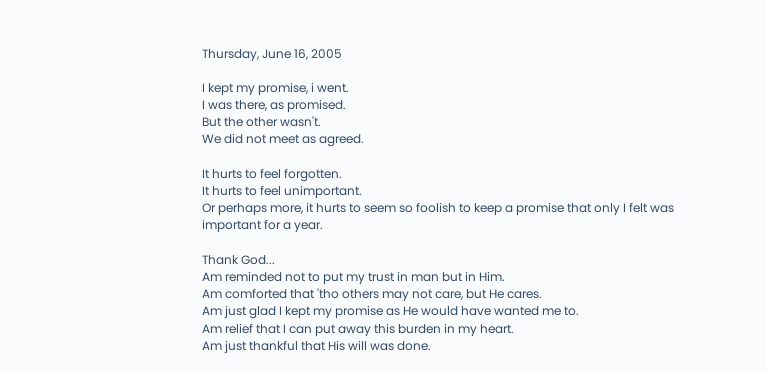Thursday, June 16, 2005

I kept my promise, i went.
I was there, as promised.
But the other wasn't.
We did not meet as agreed.

It hurts to feel forgotten.
It hurts to feel unimportant.
Or perhaps more, it hurts to seem so foolish to keep a promise that only I felt was important for a year.

Thank God...
Am reminded not to put my trust in man but in Him.
Am comforted that 'tho others may not care, but He cares.
Am just glad I kept my promise as He would have wanted me to.
Am relief that I can put away this burden in my heart.
Am just thankful that His will was done.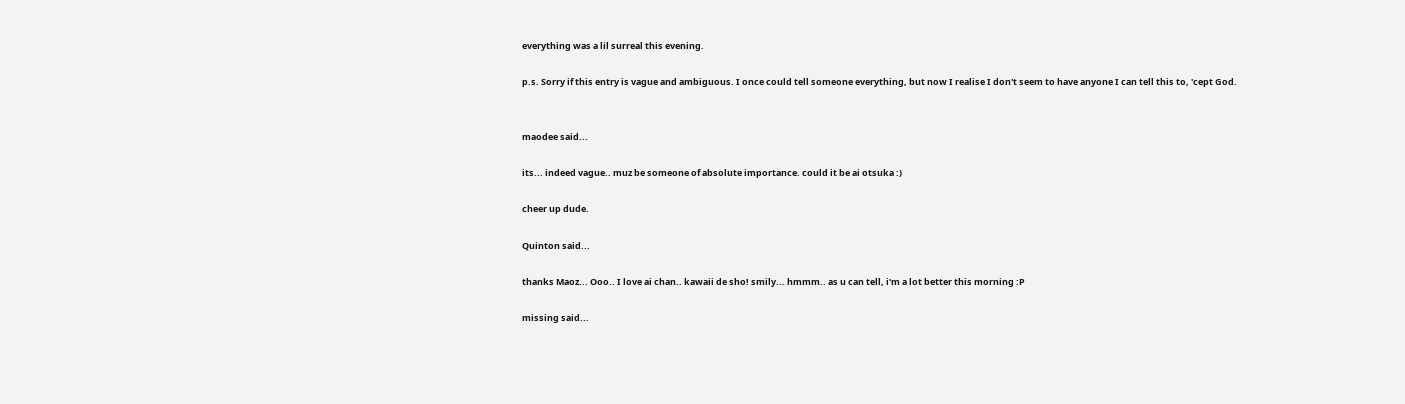everything was a lil surreal this evening.

p.s. Sorry if this entry is vague and ambiguous. I once could tell someone everything, but now I realise I don't seem to have anyone I can tell this to, 'cept God.


maodee said...

its... indeed vague.. muz be someone of absolute importance. could it be ai otsuka :)

cheer up dude.

Quinton said...

thanks Maoz... Ooo.. I love ai chan.. kawaii de sho! smily... hmmm.. as u can tell, i'm a lot better this morning :P

missing said...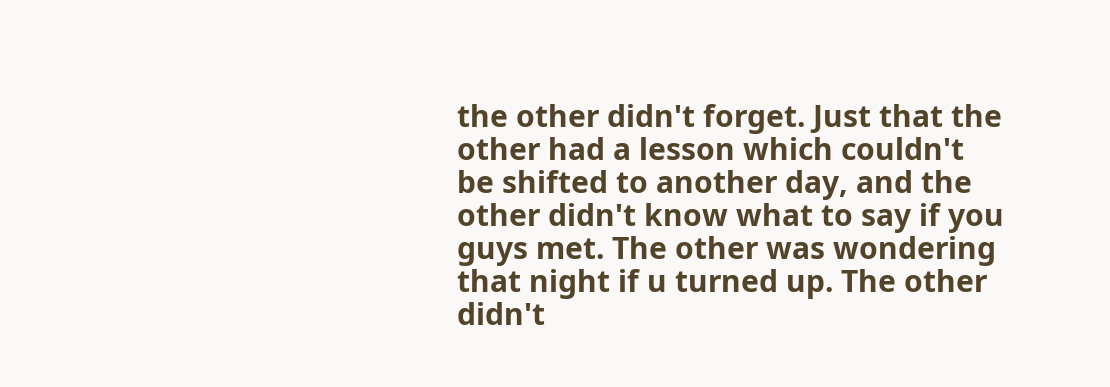the other didn't forget. Just that the other had a lesson which couldn't be shifted to another day, and the other didn't know what to say if you guys met. The other was wondering that night if u turned up. The other didn't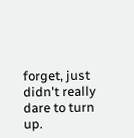forget, just didn't really dare to turn up.